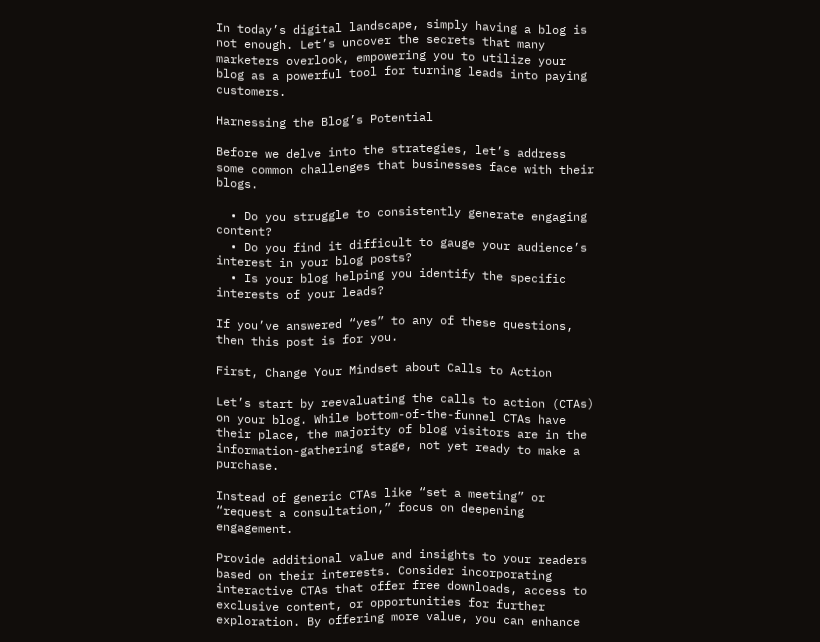In today’s digital landscape, simply having a blog is not enough. Let’s uncover the secrets that many marketers overlook, empowering you to utilize your blog as a powerful tool for turning leads into paying customers.

Harnessing the Blog’s Potential

Before we delve into the strategies, let’s address some common challenges that businesses face with their blogs.

  • Do you struggle to consistently generate engaging content?
  • Do you find it difficult to gauge your audience’s interest in your blog posts?
  • Is your blog helping you identify the specific interests of your leads?

If you’ve answered “yes” to any of these questions, then this post is for you.

First, Change Your Mindset about Calls to Action

Let’s start by reevaluating the calls to action (CTAs) on your blog. While bottom-of-the-funnel CTAs have their place, the majority of blog visitors are in the information-gathering stage, not yet ready to make a purchase.

Instead of generic CTAs like “set a meeting” or “request a consultation,” focus on deepening engagement.

Provide additional value and insights to your readers based on their interests. Consider incorporating interactive CTAs that offer free downloads, access to exclusive content, or opportunities for further exploration. By offering more value, you can enhance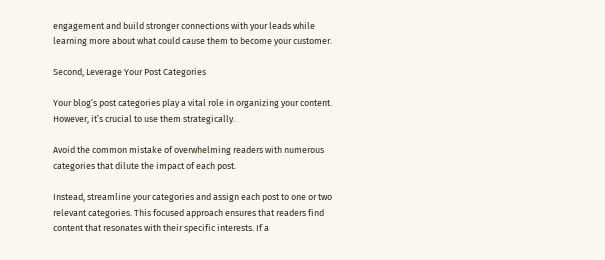engagement and build stronger connections with your leads while learning more about what could cause them to become your customer.

Second, Leverage Your Post Categories

Your blog’s post categories play a vital role in organizing your content. However, it’s crucial to use them strategically.

Avoid the common mistake of overwhelming readers with numerous categories that dilute the impact of each post.

Instead, streamline your categories and assign each post to one or two relevant categories. This focused approach ensures that readers find content that resonates with their specific interests. If a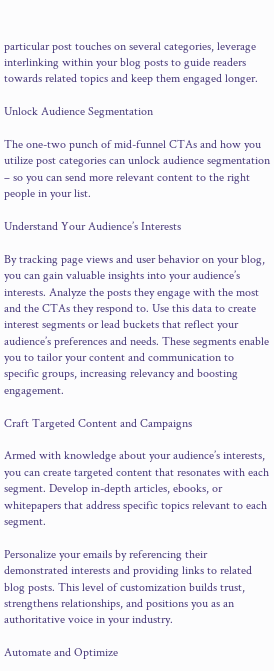particular post touches on several categories, leverage interlinking within your blog posts to guide readers towards related topics and keep them engaged longer.

Unlock Audience Segmentation

The one-two punch of mid-funnel CTAs and how you utilize post categories can unlock audience segmentation – so you can send more relevant content to the right people in your list.

Understand Your Audience’s Interests

By tracking page views and user behavior on your blog, you can gain valuable insights into your audience’s interests. Analyze the posts they engage with the most and the CTAs they respond to. Use this data to create interest segments or lead buckets that reflect your audience’s preferences and needs. These segments enable you to tailor your content and communication to specific groups, increasing relevancy and boosting engagement.

Craft Targeted Content and Campaigns

Armed with knowledge about your audience’s interests, you can create targeted content that resonates with each segment. Develop in-depth articles, ebooks, or whitepapers that address specific topics relevant to each segment.

Personalize your emails by referencing their demonstrated interests and providing links to related blog posts. This level of customization builds trust, strengthens relationships, and positions you as an authoritative voice in your industry.

Automate and Optimize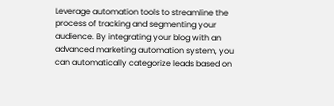Leverage automation tools to streamline the process of tracking and segmenting your audience. By integrating your blog with an advanced marketing automation system, you can automatically categorize leads based on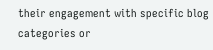their engagement with specific blog categories or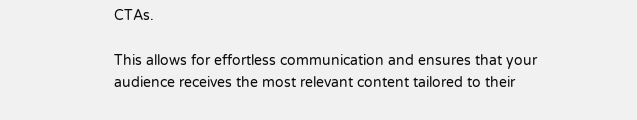CTAs.

This allows for effortless communication and ensures that your audience receives the most relevant content tailored to their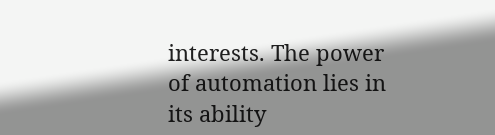interests. The power of automation lies in its ability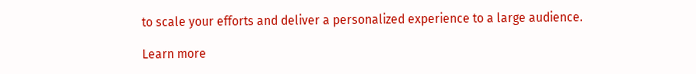to scale your efforts and deliver a personalized experience to a large audience.

Learn more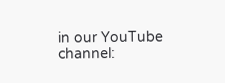in our YouTube channel: